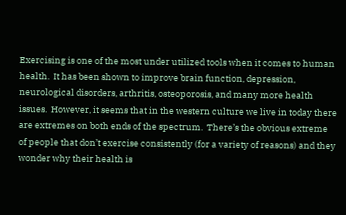Exercising is one of the most under utilized tools when it comes to human health.  It has been shown to improve brain function, depression, neurological disorders, arthritis, osteoporosis, and many more health issues.  However, it seems that in the western culture we live in today there are extremes on both ends of the spectrum.  There’s the obvious extreme of people that don’t exercise consistently (for a variety of reasons) and they wonder why their health is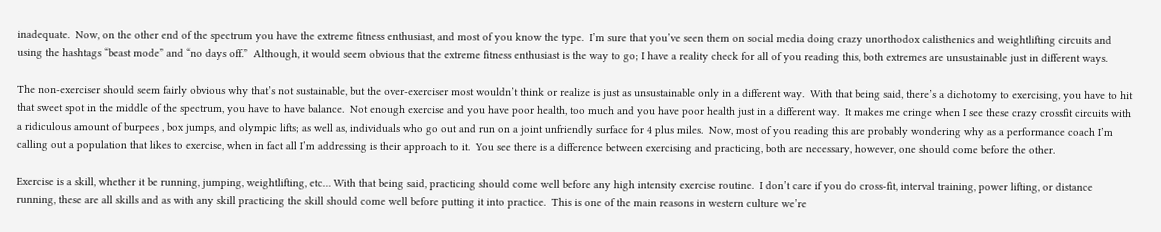inadequate.  Now, on the other end of the spectrum you have the extreme fitness enthusiast, and most of you know the type.  I’m sure that you’ve seen them on social media doing crazy unorthodox calisthenics and weightlifting circuits and using the hashtags “beast mode” and “no days off.”  Although, it would seem obvious that the extreme fitness enthusiast is the way to go; I have a reality check for all of you reading this, both extremes are unsustainable just in different ways.

The non-exerciser should seem fairly obvious why that’s not sustainable, but the over-exerciser most wouldn’t think or realize is just as unsustainable only in a different way.  With that being said, there’s a dichotomy to exercising, you have to hit that sweet spot in the middle of the spectrum, you have to have balance.  Not enough exercise and you have poor health, too much and you have poor health just in a different way.  It makes me cringe when I see these crazy crossfit circuits with a ridiculous amount of burpees , box jumps, and olympic lifts; as well as, individuals who go out and run on a joint unfriendly surface for 4 plus miles.  Now, most of you reading this are probably wondering why as a performance coach I’m calling out a population that likes to exercise, when in fact all I’m addressing is their approach to it.  You see there is a difference between exercising and practicing, both are necessary, however, one should come before the other.

Exercise is a skill, whether it be running, jumping, weightlifting, etc… With that being said, practicing should come well before any high intensity exercise routine.  I don’t care if you do cross-fit, interval training, power lifting, or distance running, these are all skills and as with any skill practicing the skill should come well before putting it into practice.  This is one of the main reasons in western culture we’re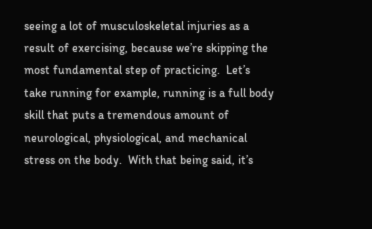seeing a lot of musculoskeletal injuries as a result of exercising, because we’re skipping the most fundamental step of practicing.  Let’s take running for example, running is a full body skill that puts a tremendous amount of neurological, physiological, and mechanical stress on the body.  With that being said, it’s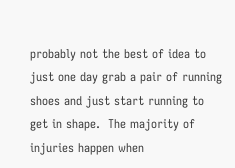probably not the best of idea to just one day grab a pair of running shoes and just start running to get in shape.  The majority of injuries happen when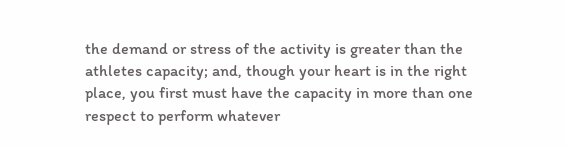the demand or stress of the activity is greater than the athletes capacity; and, though your heart is in the right place, you first must have the capacity in more than one respect to perform whatever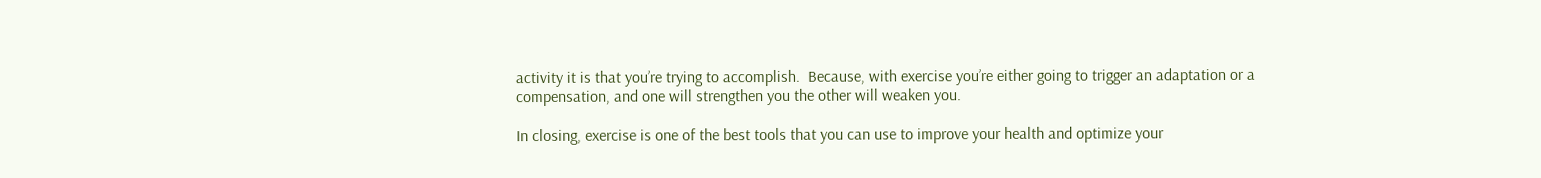activity it is that you’re trying to accomplish.  Because, with exercise you’re either going to trigger an adaptation or a compensation, and one will strengthen you the other will weaken you.

In closing, exercise is one of the best tools that you can use to improve your health and optimize your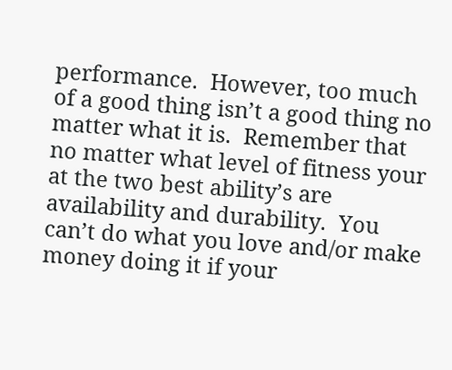performance.  However, too much of a good thing isn’t a good thing no matter what it is.  Remember that no matter what level of fitness your at the two best ability’s are availability and durability.  You can’t do what you love and/or make money doing it if your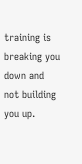training is breaking you down and not building you up.